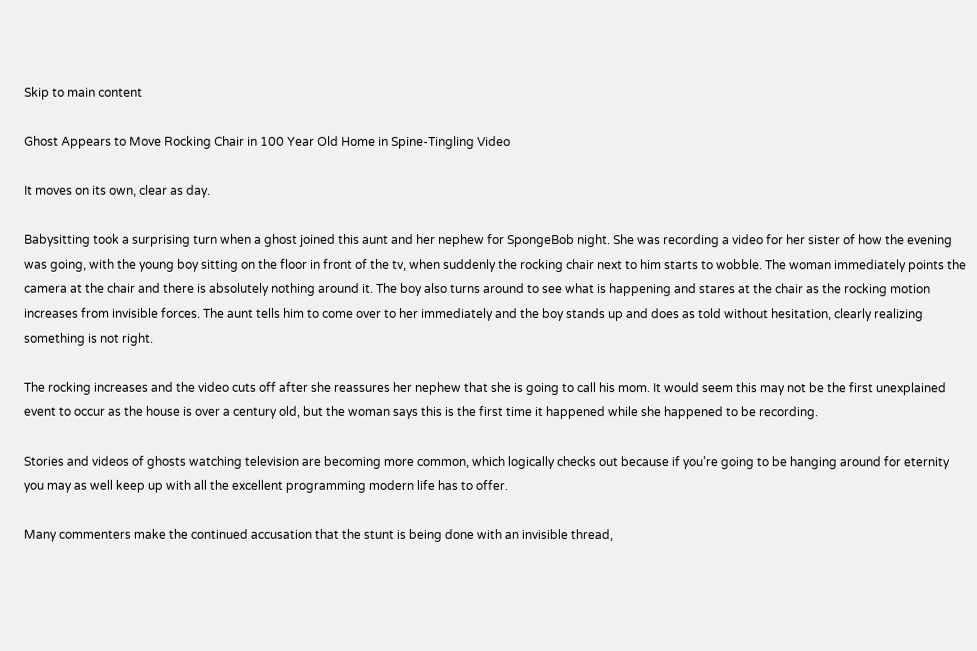Skip to main content

Ghost Appears to Move Rocking Chair in 100 Year Old Home in Spine-Tingling Video

It moves on its own, clear as day.

Babysitting took a surprising turn when a ghost joined this aunt and her nephew for SpongeBob night. She was recording a video for her sister of how the evening was going, with the young boy sitting on the floor in front of the tv, when suddenly the rocking chair next to him starts to wobble. The woman immediately points the camera at the chair and there is absolutely nothing around it. The boy also turns around to see what is happening and stares at the chair as the rocking motion increases from invisible forces. The aunt tells him to come over to her immediately and the boy stands up and does as told without hesitation, clearly realizing something is not right.

The rocking increases and the video cuts off after she reassures her nephew that she is going to call his mom. It would seem this may not be the first unexplained event to occur as the house is over a century old, but the woman says this is the first time it happened while she happened to be recording.

Stories and videos of ghosts watching television are becoming more common, which logically checks out because if you’re going to be hanging around for eternity you may as well keep up with all the excellent programming modern life has to offer.

Many commenters make the continued accusation that the stunt is being done with an invisible thread,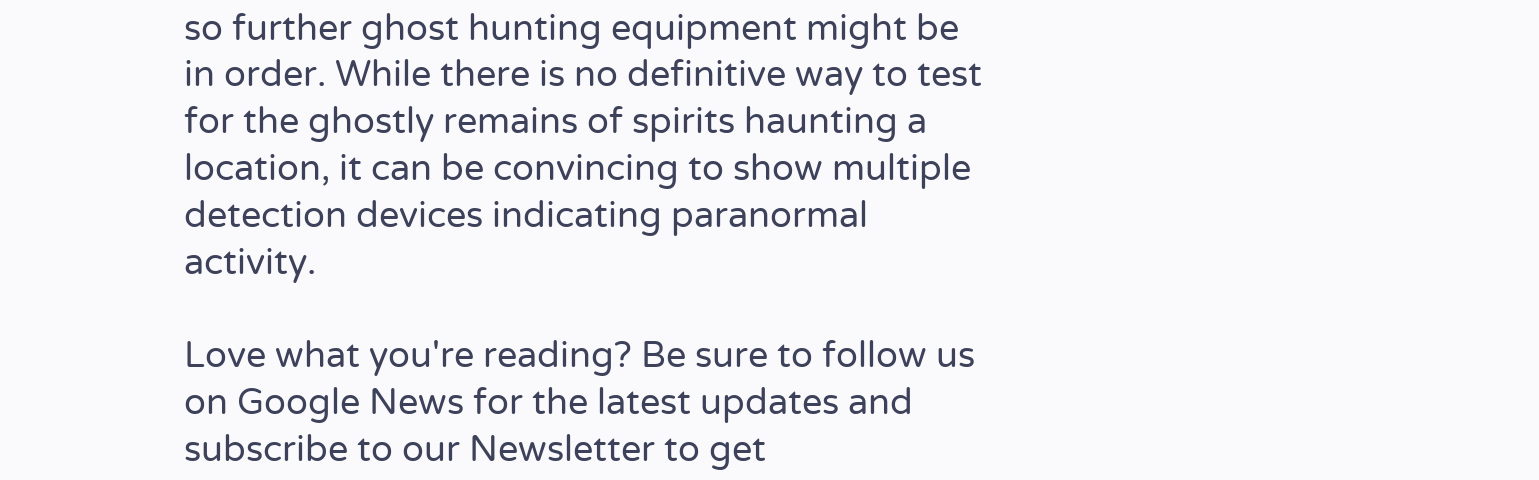so further ghost hunting equipment might be in order. While there is no definitive way to test for the ghostly remains of spirits haunting a location, it can be convincing to show multiple detection devices indicating paranormal activity.

Love what you're reading? Be sure to follow us on Google News for the latest updates and subscribe to our Newsletter to get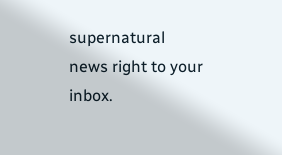supernatural news right to your inbox.